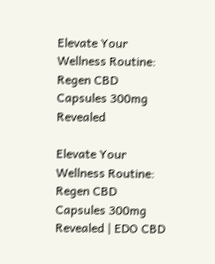Elevate Your Wellness Routine: Regen CBD Capsules 300mg Revealed

Elevate Your Wellness Routine: Regen CBD Capsules 300mg Revealed | EDO CBD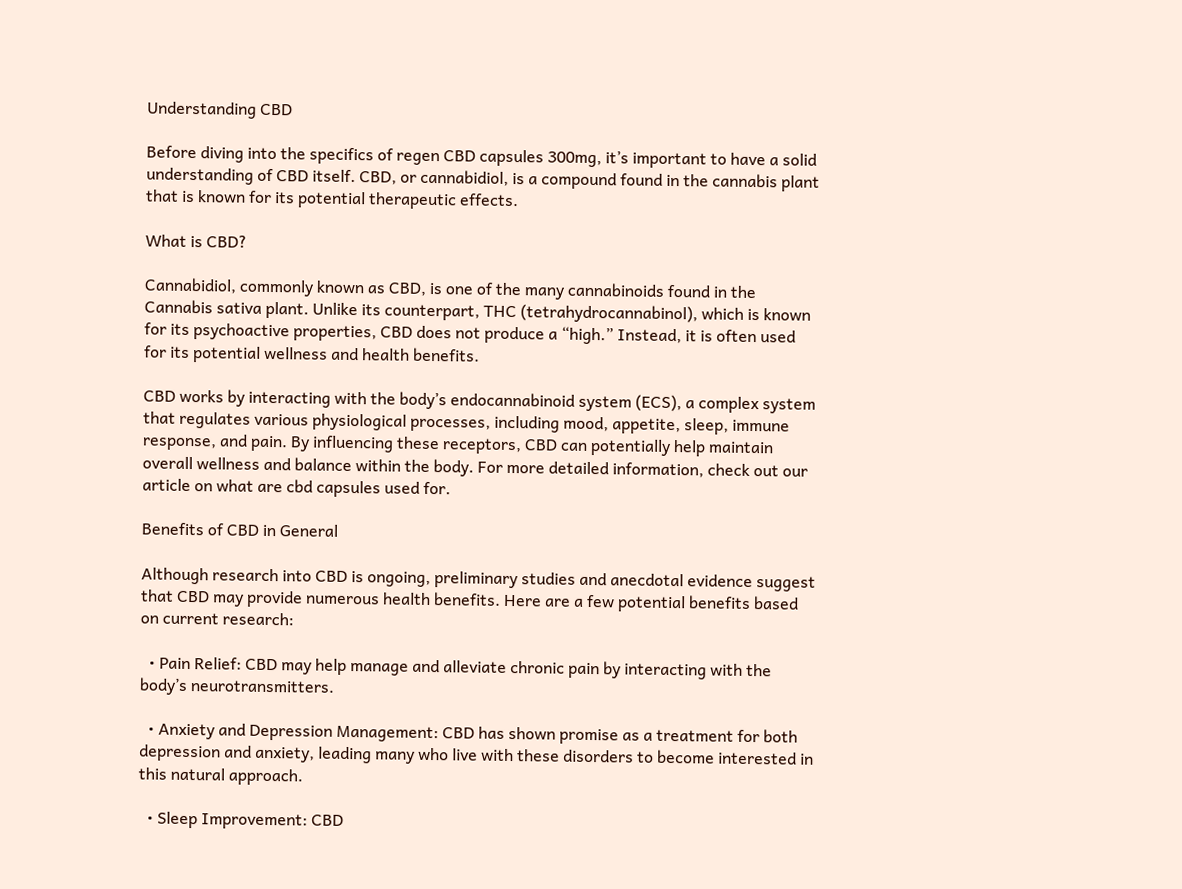Understanding CBD

Before diving into the specifics of regen CBD capsules 300mg, it’s important to have a solid understanding of CBD itself. CBD, or cannabidiol, is a compound found in the cannabis plant that is known for its potential therapeutic effects.

What is CBD?

Cannabidiol, commonly known as CBD, is one of the many cannabinoids found in the Cannabis sativa plant. Unlike its counterpart, THC (tetrahydrocannabinol), which is known for its psychoactive properties, CBD does not produce a “high.” Instead, it is often used for its potential wellness and health benefits.

CBD works by interacting with the body’s endocannabinoid system (ECS), a complex system that regulates various physiological processes, including mood, appetite, sleep, immune response, and pain. By influencing these receptors, CBD can potentially help maintain overall wellness and balance within the body. For more detailed information, check out our article on what are cbd capsules used for.

Benefits of CBD in General

Although research into CBD is ongoing, preliminary studies and anecdotal evidence suggest that CBD may provide numerous health benefits. Here are a few potential benefits based on current research:

  • Pain Relief: CBD may help manage and alleviate chronic pain by interacting with the body’s neurotransmitters.

  • Anxiety and Depression Management: CBD has shown promise as a treatment for both depression and anxiety, leading many who live with these disorders to become interested in this natural approach.

  • Sleep Improvement: CBD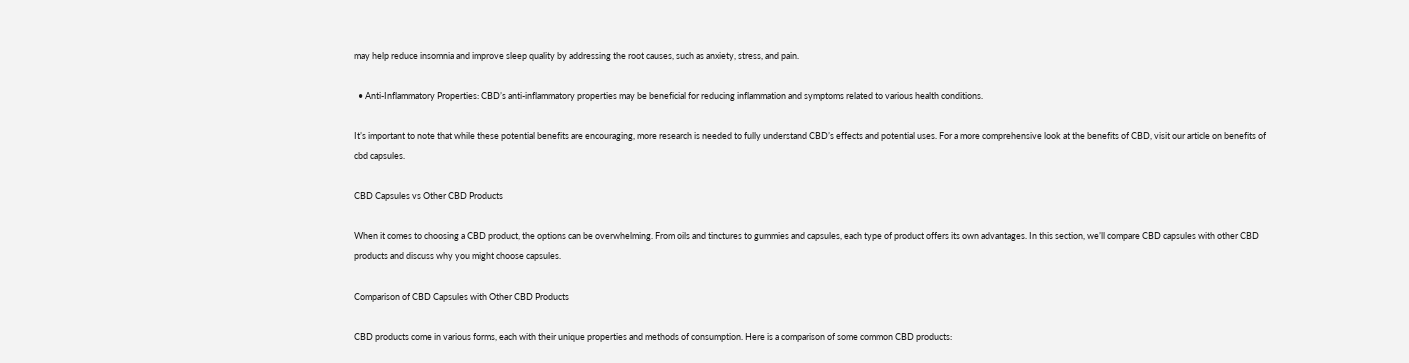may help reduce insomnia and improve sleep quality by addressing the root causes, such as anxiety, stress, and pain.

  • Anti-Inflammatory Properties: CBD’s anti-inflammatory properties may be beneficial for reducing inflammation and symptoms related to various health conditions.

It’s important to note that while these potential benefits are encouraging, more research is needed to fully understand CBD’s effects and potential uses. For a more comprehensive look at the benefits of CBD, visit our article on benefits of cbd capsules.

CBD Capsules vs Other CBD Products

When it comes to choosing a CBD product, the options can be overwhelming. From oils and tinctures to gummies and capsules, each type of product offers its own advantages. In this section, we’ll compare CBD capsules with other CBD products and discuss why you might choose capsules.

Comparison of CBD Capsules with Other CBD Products

CBD products come in various forms, each with their unique properties and methods of consumption. Here is a comparison of some common CBD products: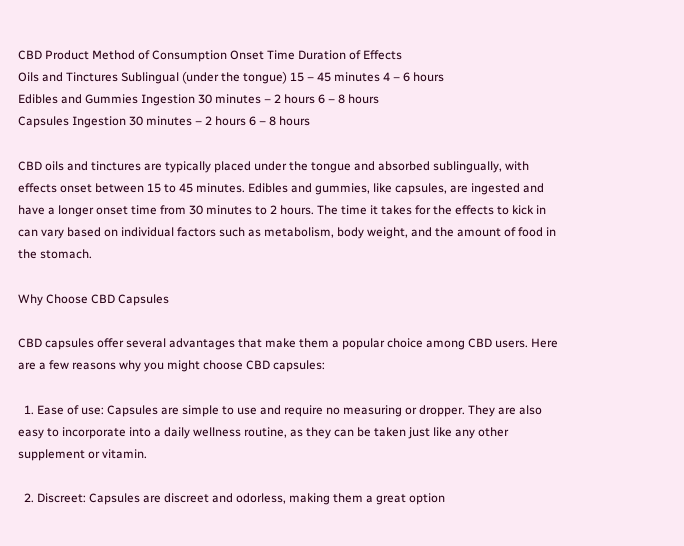CBD Product Method of Consumption Onset Time Duration of Effects
Oils and Tinctures Sublingual (under the tongue) 15 – 45 minutes 4 – 6 hours
Edibles and Gummies Ingestion 30 minutes – 2 hours 6 – 8 hours
Capsules Ingestion 30 minutes – 2 hours 6 – 8 hours

CBD oils and tinctures are typically placed under the tongue and absorbed sublingually, with effects onset between 15 to 45 minutes. Edibles and gummies, like capsules, are ingested and have a longer onset time from 30 minutes to 2 hours. The time it takes for the effects to kick in can vary based on individual factors such as metabolism, body weight, and the amount of food in the stomach.

Why Choose CBD Capsules

CBD capsules offer several advantages that make them a popular choice among CBD users. Here are a few reasons why you might choose CBD capsules:

  1. Ease of use: Capsules are simple to use and require no measuring or dropper. They are also easy to incorporate into a daily wellness routine, as they can be taken just like any other supplement or vitamin.

  2. Discreet: Capsules are discreet and odorless, making them a great option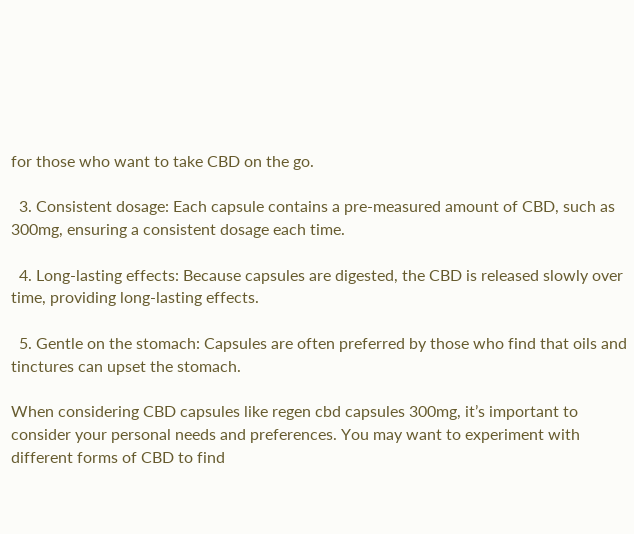for those who want to take CBD on the go.

  3. Consistent dosage: Each capsule contains a pre-measured amount of CBD, such as 300mg, ensuring a consistent dosage each time.

  4. Long-lasting effects: Because capsules are digested, the CBD is released slowly over time, providing long-lasting effects.

  5. Gentle on the stomach: Capsules are often preferred by those who find that oils and tinctures can upset the stomach.

When considering CBD capsules like regen cbd capsules 300mg, it’s important to consider your personal needs and preferences. You may want to experiment with different forms of CBD to find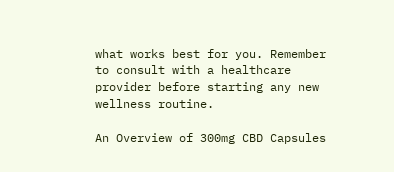what works best for you. Remember to consult with a healthcare provider before starting any new wellness routine.

An Overview of 300mg CBD Capsules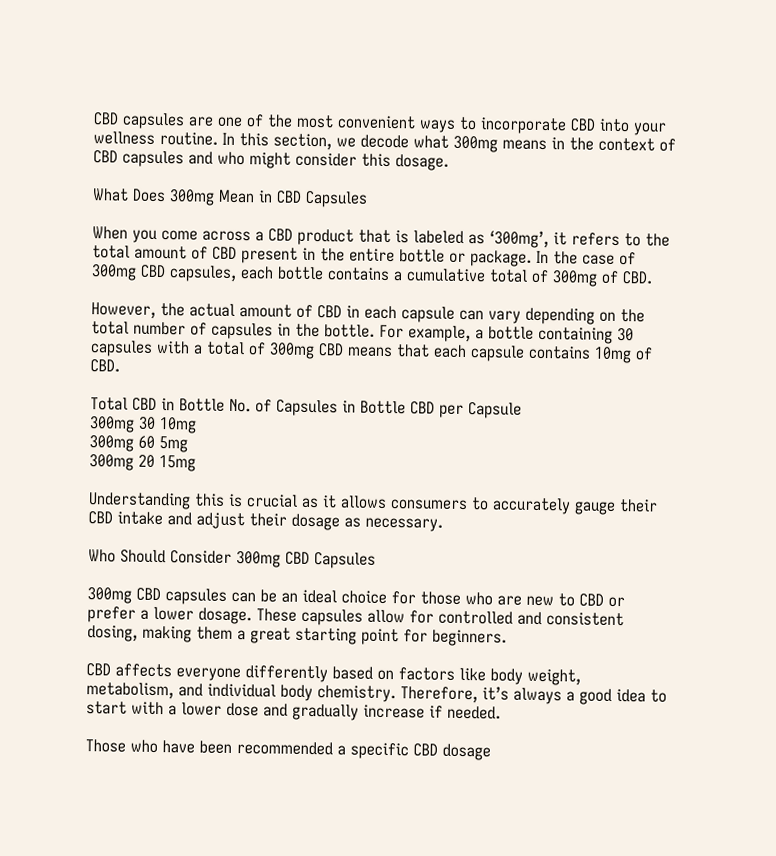CBD capsules are one of the most convenient ways to incorporate CBD into your wellness routine. In this section, we decode what 300mg means in the context of CBD capsules and who might consider this dosage.

What Does 300mg Mean in CBD Capsules

When you come across a CBD product that is labeled as ‘300mg’, it refers to the total amount of CBD present in the entire bottle or package. In the case of 300mg CBD capsules, each bottle contains a cumulative total of 300mg of CBD.

However, the actual amount of CBD in each capsule can vary depending on the total number of capsules in the bottle. For example, a bottle containing 30 capsules with a total of 300mg CBD means that each capsule contains 10mg of CBD.

Total CBD in Bottle No. of Capsules in Bottle CBD per Capsule
300mg 30 10mg
300mg 60 5mg
300mg 20 15mg

Understanding this is crucial as it allows consumers to accurately gauge their CBD intake and adjust their dosage as necessary.

Who Should Consider 300mg CBD Capsules

300mg CBD capsules can be an ideal choice for those who are new to CBD or prefer a lower dosage. These capsules allow for controlled and consistent dosing, making them a great starting point for beginners.

CBD affects everyone differently based on factors like body weight, metabolism, and individual body chemistry. Therefore, it’s always a good idea to start with a lower dose and gradually increase if needed.

Those who have been recommended a specific CBD dosage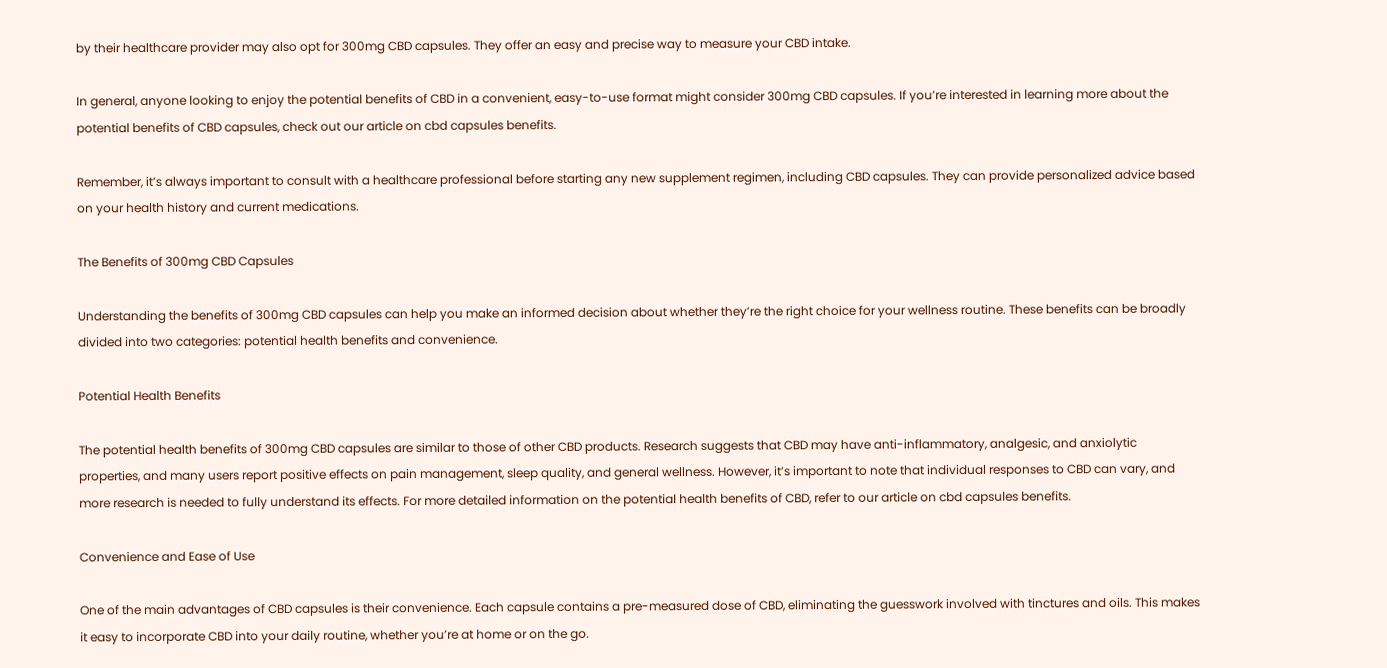by their healthcare provider may also opt for 300mg CBD capsules. They offer an easy and precise way to measure your CBD intake.

In general, anyone looking to enjoy the potential benefits of CBD in a convenient, easy-to-use format might consider 300mg CBD capsules. If you’re interested in learning more about the potential benefits of CBD capsules, check out our article on cbd capsules benefits.

Remember, it’s always important to consult with a healthcare professional before starting any new supplement regimen, including CBD capsules. They can provide personalized advice based on your health history and current medications.

The Benefits of 300mg CBD Capsules

Understanding the benefits of 300mg CBD capsules can help you make an informed decision about whether they’re the right choice for your wellness routine. These benefits can be broadly divided into two categories: potential health benefits and convenience.

Potential Health Benefits

The potential health benefits of 300mg CBD capsules are similar to those of other CBD products. Research suggests that CBD may have anti-inflammatory, analgesic, and anxiolytic properties, and many users report positive effects on pain management, sleep quality, and general wellness. However, it’s important to note that individual responses to CBD can vary, and more research is needed to fully understand its effects. For more detailed information on the potential health benefits of CBD, refer to our article on cbd capsules benefits.

Convenience and Ease of Use

One of the main advantages of CBD capsules is their convenience. Each capsule contains a pre-measured dose of CBD, eliminating the guesswork involved with tinctures and oils. This makes it easy to incorporate CBD into your daily routine, whether you’re at home or on the go.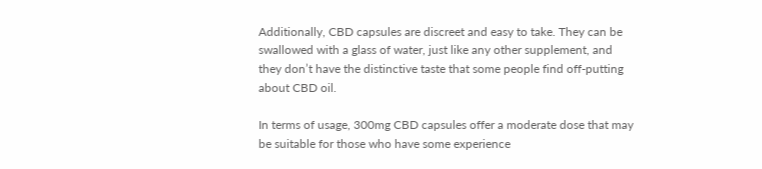Additionally, CBD capsules are discreet and easy to take. They can be swallowed with a glass of water, just like any other supplement, and they don’t have the distinctive taste that some people find off-putting about CBD oil.

In terms of usage, 300mg CBD capsules offer a moderate dose that may be suitable for those who have some experience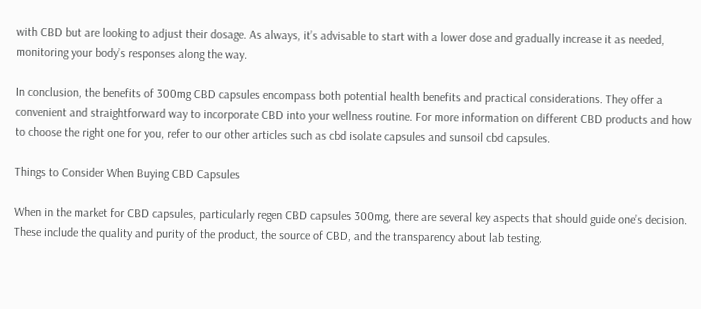with CBD but are looking to adjust their dosage. As always, it’s advisable to start with a lower dose and gradually increase it as needed, monitoring your body’s responses along the way.

In conclusion, the benefits of 300mg CBD capsules encompass both potential health benefits and practical considerations. They offer a convenient and straightforward way to incorporate CBD into your wellness routine. For more information on different CBD products and how to choose the right one for you, refer to our other articles such as cbd isolate capsules and sunsoil cbd capsules.

Things to Consider When Buying CBD Capsules

When in the market for CBD capsules, particularly regen CBD capsules 300mg, there are several key aspects that should guide one’s decision. These include the quality and purity of the product, the source of CBD, and the transparency about lab testing.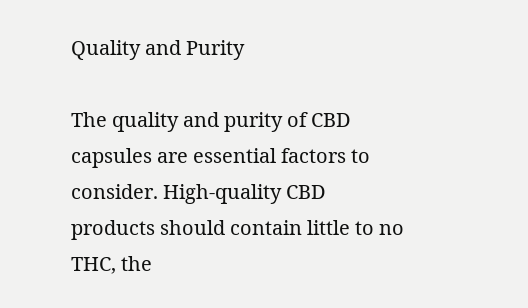Quality and Purity

The quality and purity of CBD capsules are essential factors to consider. High-quality CBD products should contain little to no THC, the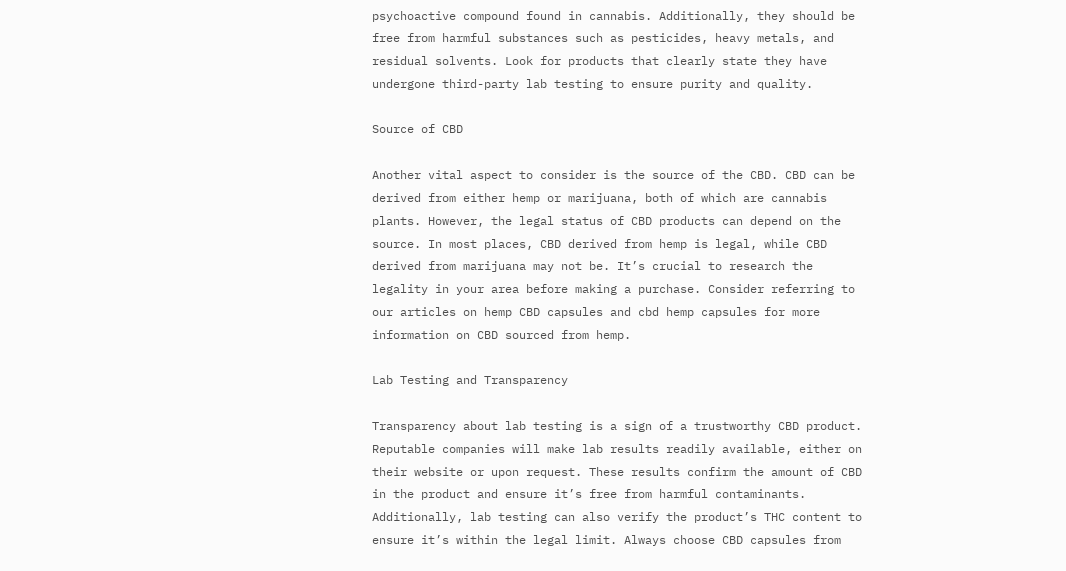psychoactive compound found in cannabis. Additionally, they should be free from harmful substances such as pesticides, heavy metals, and residual solvents. Look for products that clearly state they have undergone third-party lab testing to ensure purity and quality.

Source of CBD

Another vital aspect to consider is the source of the CBD. CBD can be derived from either hemp or marijuana, both of which are cannabis plants. However, the legal status of CBD products can depend on the source. In most places, CBD derived from hemp is legal, while CBD derived from marijuana may not be. It’s crucial to research the legality in your area before making a purchase. Consider referring to our articles on hemp CBD capsules and cbd hemp capsules for more information on CBD sourced from hemp.

Lab Testing and Transparency

Transparency about lab testing is a sign of a trustworthy CBD product. Reputable companies will make lab results readily available, either on their website or upon request. These results confirm the amount of CBD in the product and ensure it’s free from harmful contaminants. Additionally, lab testing can also verify the product’s THC content to ensure it’s within the legal limit. Always choose CBD capsules from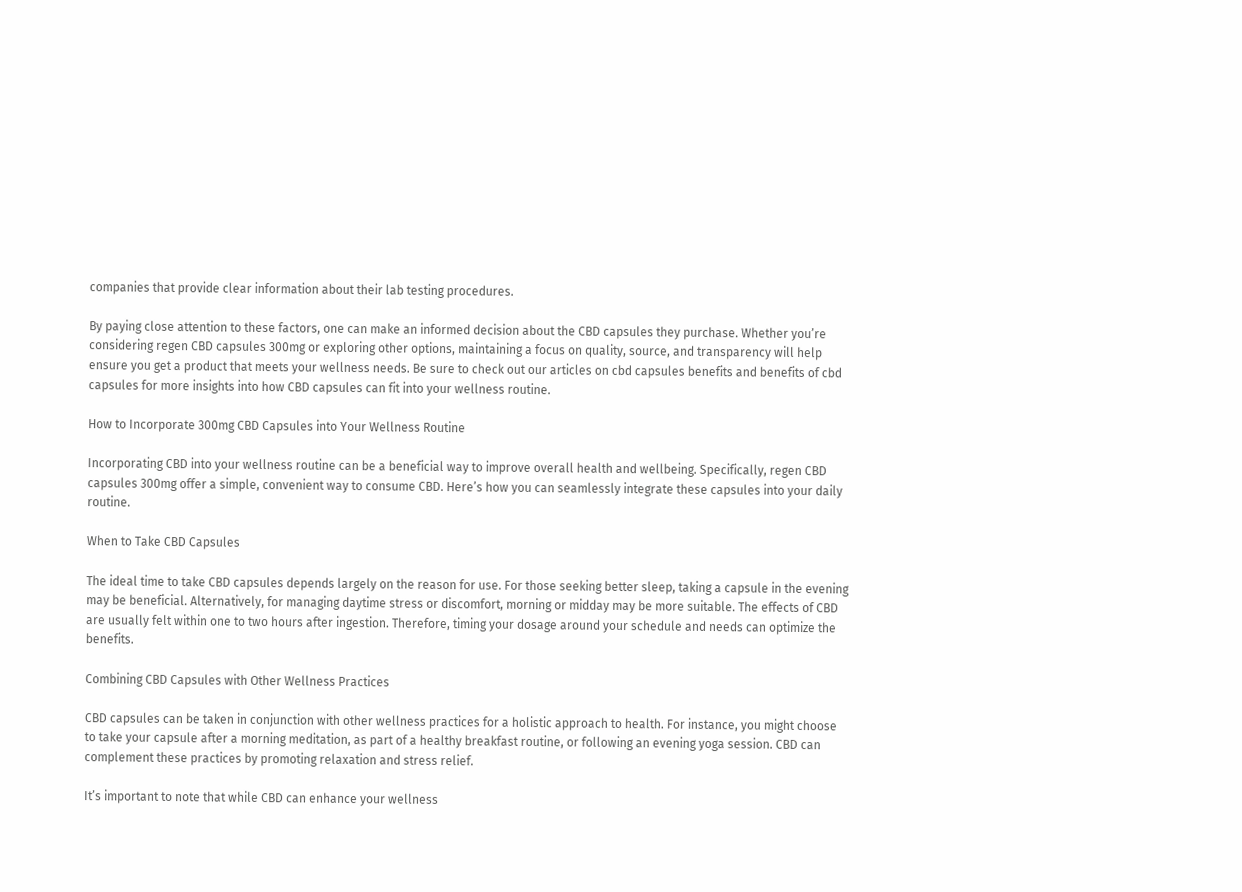companies that provide clear information about their lab testing procedures.

By paying close attention to these factors, one can make an informed decision about the CBD capsules they purchase. Whether you’re considering regen CBD capsules 300mg or exploring other options, maintaining a focus on quality, source, and transparency will help ensure you get a product that meets your wellness needs. Be sure to check out our articles on cbd capsules benefits and benefits of cbd capsules for more insights into how CBD capsules can fit into your wellness routine.

How to Incorporate 300mg CBD Capsules into Your Wellness Routine

Incorporating CBD into your wellness routine can be a beneficial way to improve overall health and wellbeing. Specifically, regen CBD capsules 300mg offer a simple, convenient way to consume CBD. Here’s how you can seamlessly integrate these capsules into your daily routine.

When to Take CBD Capsules

The ideal time to take CBD capsules depends largely on the reason for use. For those seeking better sleep, taking a capsule in the evening may be beneficial. Alternatively, for managing daytime stress or discomfort, morning or midday may be more suitable. The effects of CBD are usually felt within one to two hours after ingestion. Therefore, timing your dosage around your schedule and needs can optimize the benefits.

Combining CBD Capsules with Other Wellness Practices

CBD capsules can be taken in conjunction with other wellness practices for a holistic approach to health. For instance, you might choose to take your capsule after a morning meditation, as part of a healthy breakfast routine, or following an evening yoga session. CBD can complement these practices by promoting relaxation and stress relief.

It’s important to note that while CBD can enhance your wellness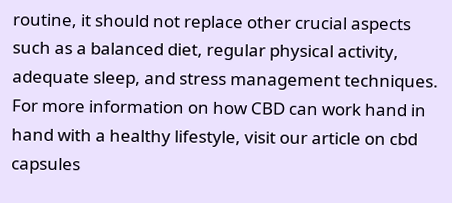routine, it should not replace other crucial aspects such as a balanced diet, regular physical activity, adequate sleep, and stress management techniques. For more information on how CBD can work hand in hand with a healthy lifestyle, visit our article on cbd capsules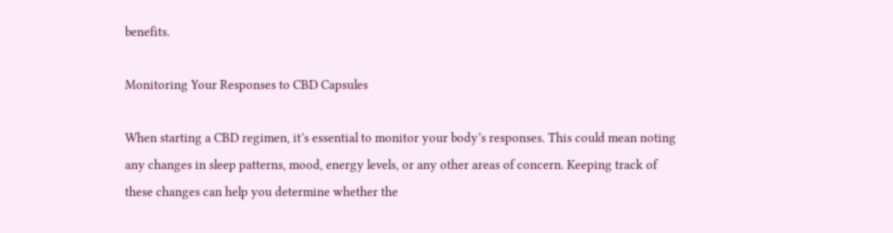benefits.

Monitoring Your Responses to CBD Capsules

When starting a CBD regimen, it’s essential to monitor your body’s responses. This could mean noting any changes in sleep patterns, mood, energy levels, or any other areas of concern. Keeping track of these changes can help you determine whether the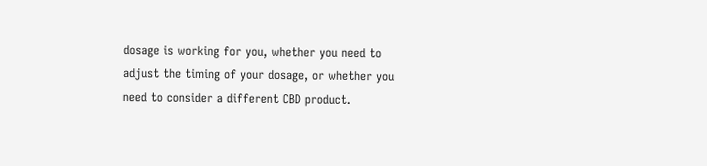dosage is working for you, whether you need to adjust the timing of your dosage, or whether you need to consider a different CBD product.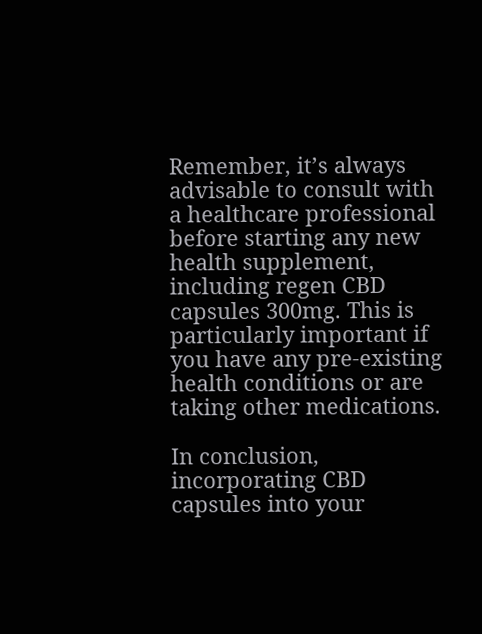Remember, it’s always advisable to consult with a healthcare professional before starting any new health supplement, including regen CBD capsules 300mg. This is particularly important if you have any pre-existing health conditions or are taking other medications.

In conclusion, incorporating CBD capsules into your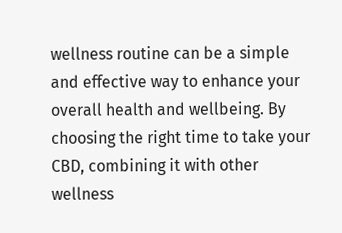wellness routine can be a simple and effective way to enhance your overall health and wellbeing. By choosing the right time to take your CBD, combining it with other wellness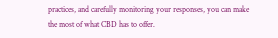practices, and carefully monitoring your responses, you can make the most of what CBD has to offer.